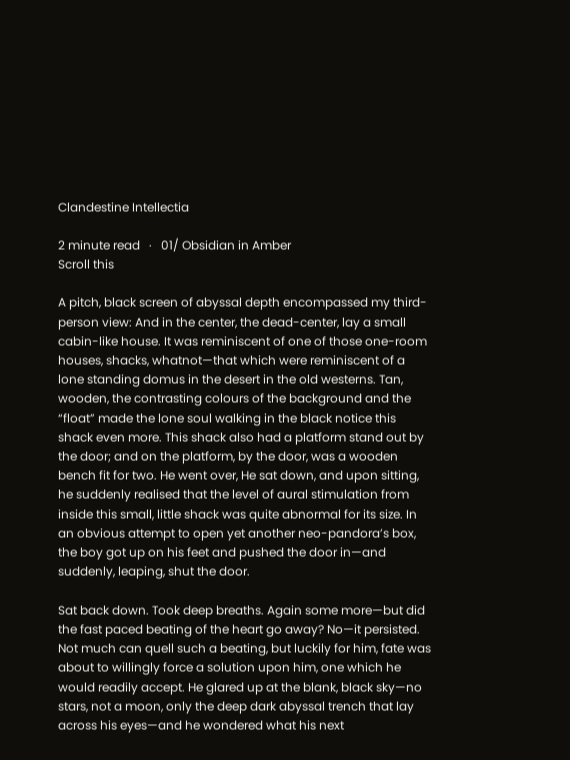Clandestine Intellectia

2 minute read   ·   01/ Obsidian in Amber
Scroll this

A pitch, black screen of abyssal depth encompassed my third-person view: And in the center, the dead-center, lay a small cabin-like house. It was reminiscent of one of those one-room houses, shacks, whatnot—that which were reminiscent of a lone standing domus in the desert in the old westerns. Tan, wooden, the contrasting colours of the background and the “float” made the lone soul walking in the black notice this shack even more. This shack also had a platform stand out by the door; and on the platform, by the door, was a wooden bench fit for two. He went over, He sat down, and upon sitting, he suddenly realised that the level of aural stimulation from inside this small, little shack was quite abnormal for its size. In an obvious attempt to open yet another neo-pandora’s box, the boy got up on his feet and pushed the door in—and suddenly, leaping, shut the door.

Sat back down. Took deep breaths. Again some more—but did the fast paced beating of the heart go away? No—it persisted. Not much can quell such a beating, but luckily for him, fate was about to willingly force a solution upon him, one which he would readily accept. He glared up at the blank, black sky—no stars, not a moon, only the deep dark abyssal trench that lay across his eyes—and he wondered what his next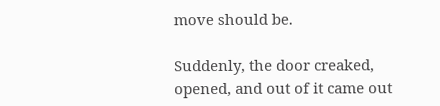move should be.

Suddenly, the door creaked, opened, and out of it came out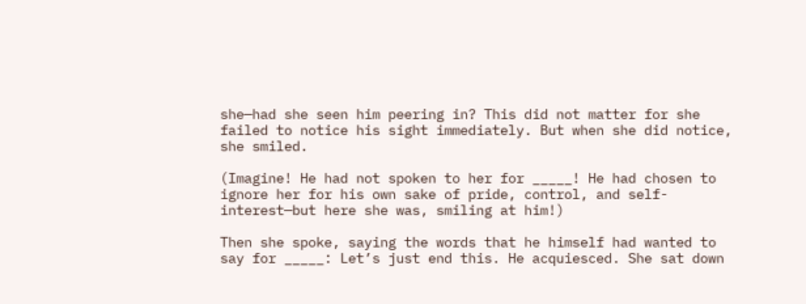she—had she seen him peering in? This did not matter for she failed to notice his sight immediately. But when she did notice, she smiled.

(Imagine! He had not spoken to her for _____! He had chosen to ignore her for his own sake of pride, control, and self-interest—but here she was, smiling at him!)

Then she spoke, saying the words that he himself had wanted to say for _____: Let’s just end this. He acquiesced. She sat down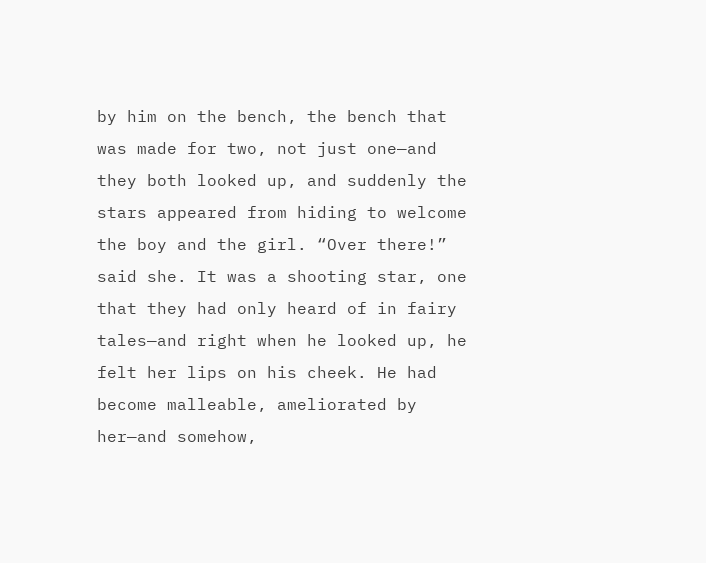by him on the bench, the bench that was made for two, not just one—and they both looked up, and suddenly the stars appeared from hiding to welcome the boy and the girl. “Over there!” said she. It was a shooting star, one that they had only heard of in fairy tales—and right when he looked up, he felt her lips on his cheek. He had become malleable, ameliorated by her—and somehow,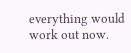everything would work out now.